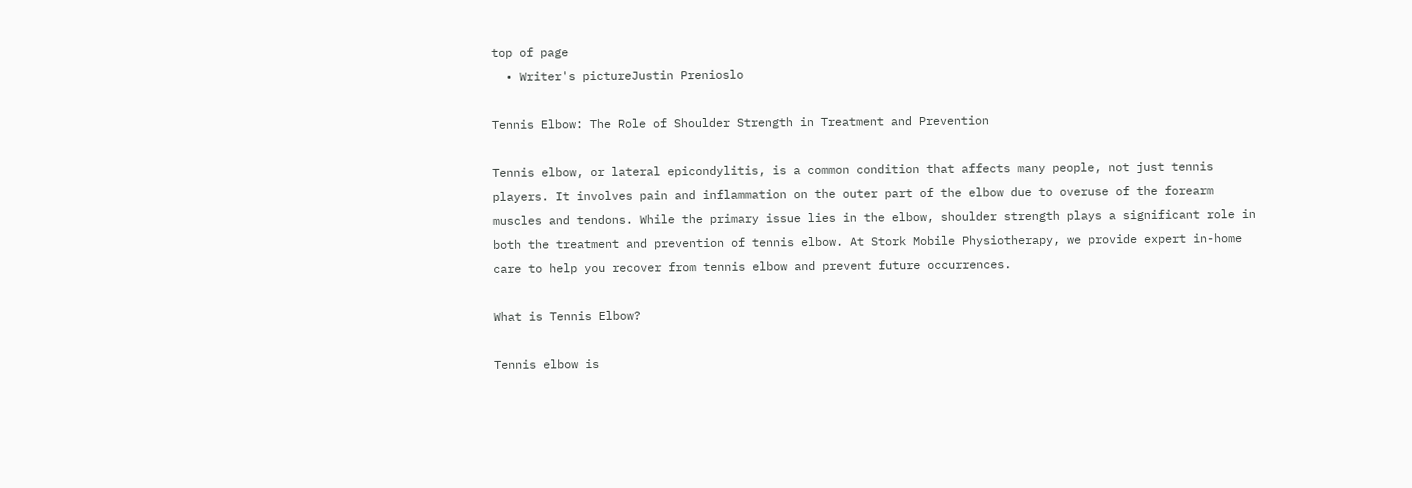top of page
  • Writer's pictureJustin Prenioslo

Tennis Elbow: The Role of Shoulder Strength in Treatment and Prevention

Tennis elbow, or lateral epicondylitis, is a common condition that affects many people, not just tennis players. It involves pain and inflammation on the outer part of the elbow due to overuse of the forearm muscles and tendons. While the primary issue lies in the elbow, shoulder strength plays a significant role in both the treatment and prevention of tennis elbow. At Stork Mobile Physiotherapy, we provide expert in-home care to help you recover from tennis elbow and prevent future occurrences.

What is Tennis Elbow?

Tennis elbow is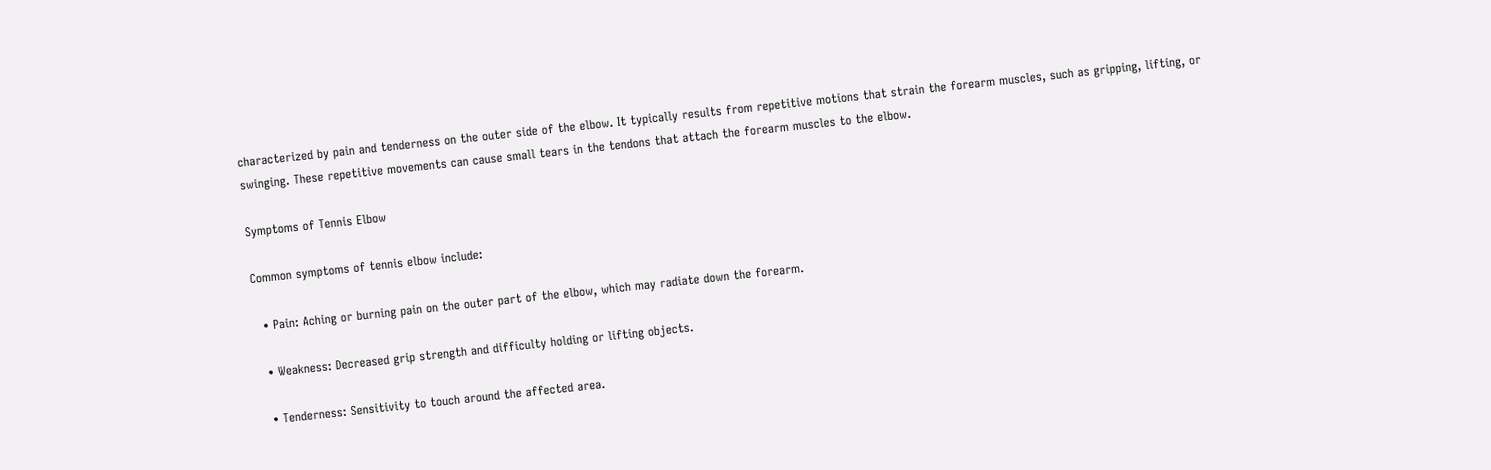characterized by pain and tenderness on the outer side of the elbow. It typically results from repetitive motions that strain the forearm muscles, such as gripping, lifting, or swinging. These repetitive movements can cause small tears in the tendons that attach the forearm muscles to the elbow.

Symptoms of Tennis Elbow

Common symptoms of tennis elbow include:

  • Pain: Aching or burning pain on the outer part of the elbow, which may radiate down the forearm.

  • Weakness: Decreased grip strength and difficulty holding or lifting objects.

  • Tenderness: Sensitivity to touch around the affected area.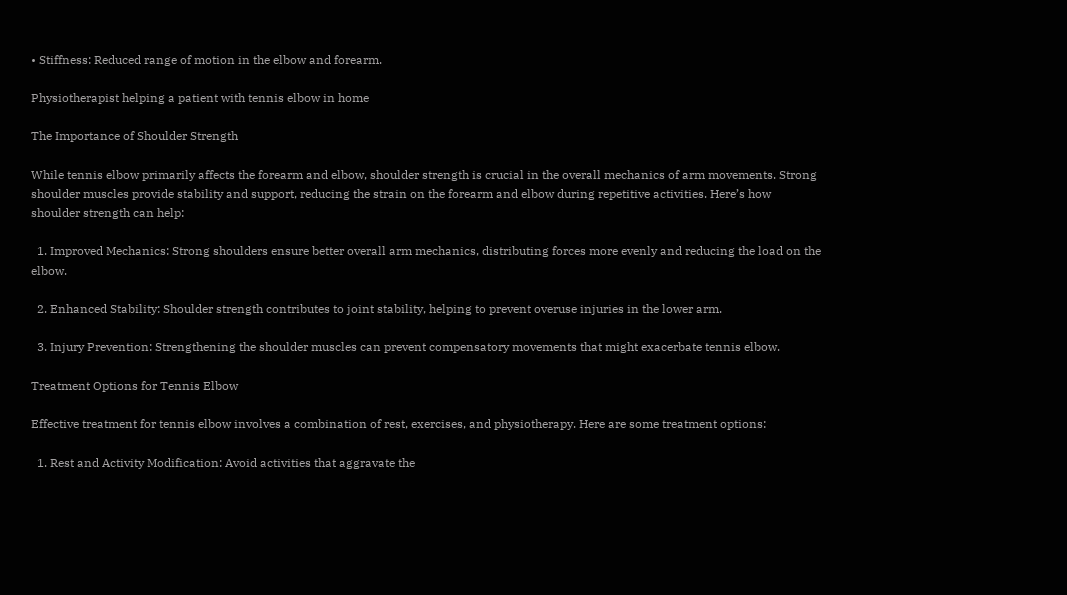• Stiffness: Reduced range of motion in the elbow and forearm.

Physiotherapist helping a patient with tennis elbow in home

The Importance of Shoulder Strength

While tennis elbow primarily affects the forearm and elbow, shoulder strength is crucial in the overall mechanics of arm movements. Strong shoulder muscles provide stability and support, reducing the strain on the forearm and elbow during repetitive activities. Here’s how shoulder strength can help:

  1. Improved Mechanics: Strong shoulders ensure better overall arm mechanics, distributing forces more evenly and reducing the load on the elbow.

  2. Enhanced Stability: Shoulder strength contributes to joint stability, helping to prevent overuse injuries in the lower arm.

  3. Injury Prevention: Strengthening the shoulder muscles can prevent compensatory movements that might exacerbate tennis elbow.

Treatment Options for Tennis Elbow

Effective treatment for tennis elbow involves a combination of rest, exercises, and physiotherapy. Here are some treatment options:

  1. Rest and Activity Modification: Avoid activities that aggravate the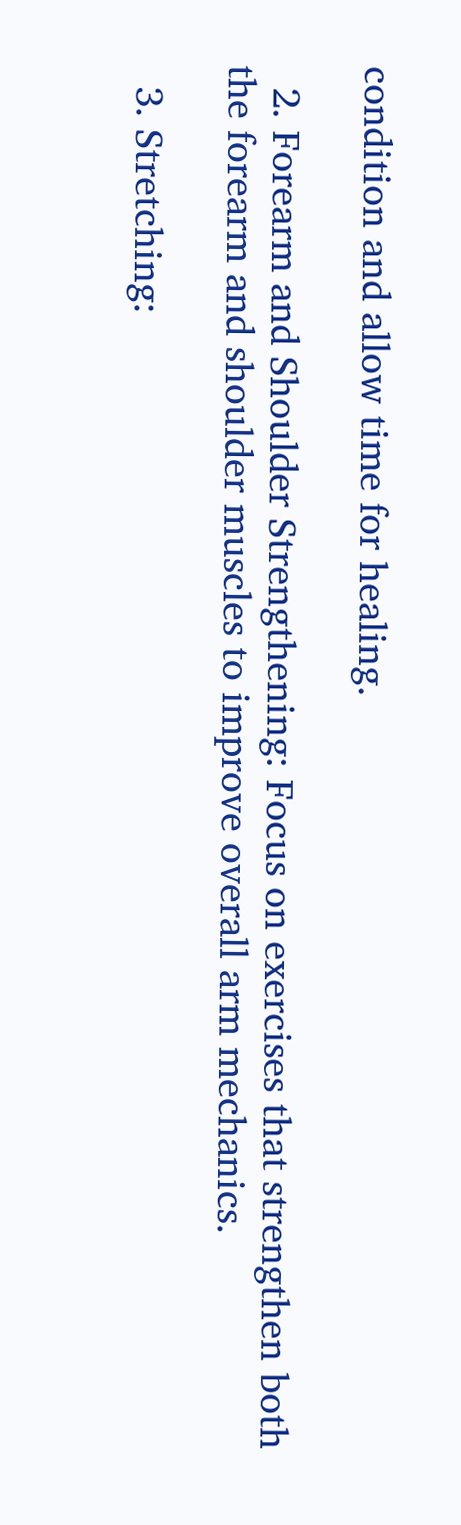condition and allow time for healing.

  2. Forearm and Shoulder Strengthening: Focus on exercises that strengthen both the forearm and shoulder muscles to improve overall arm mechanics.

  3. Stretching: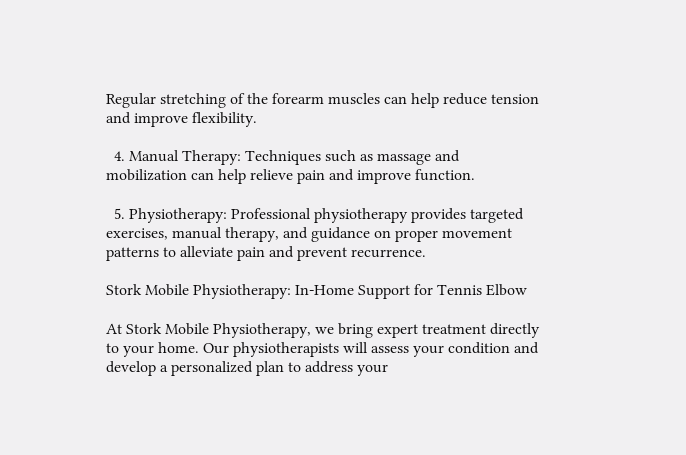Regular stretching of the forearm muscles can help reduce tension and improve flexibility.

  4. Manual Therapy: Techniques such as massage and mobilization can help relieve pain and improve function.

  5. Physiotherapy: Professional physiotherapy provides targeted exercises, manual therapy, and guidance on proper movement patterns to alleviate pain and prevent recurrence.

Stork Mobile Physiotherapy: In-Home Support for Tennis Elbow

At Stork Mobile Physiotherapy, we bring expert treatment directly to your home. Our physiotherapists will assess your condition and develop a personalized plan to address your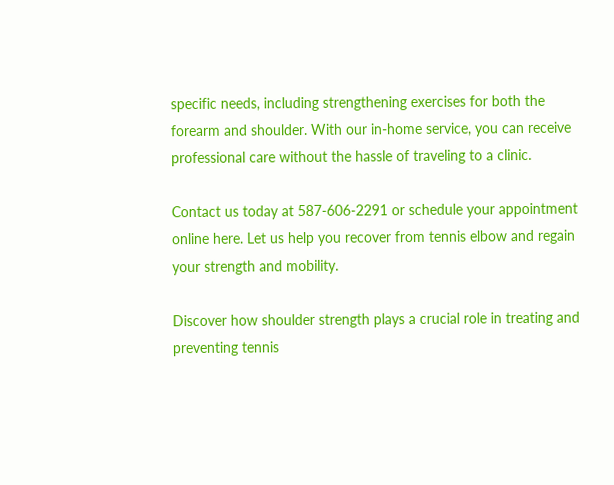specific needs, including strengthening exercises for both the forearm and shoulder. With our in-home service, you can receive professional care without the hassle of traveling to a clinic.

Contact us today at 587-606-2291 or schedule your appointment online here. Let us help you recover from tennis elbow and regain your strength and mobility.

Discover how shoulder strength plays a crucial role in treating and preventing tennis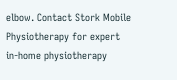elbow. Contact Stork Mobile Physiotherapy for expert in-home physiotherapy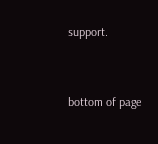support.


bottom of page